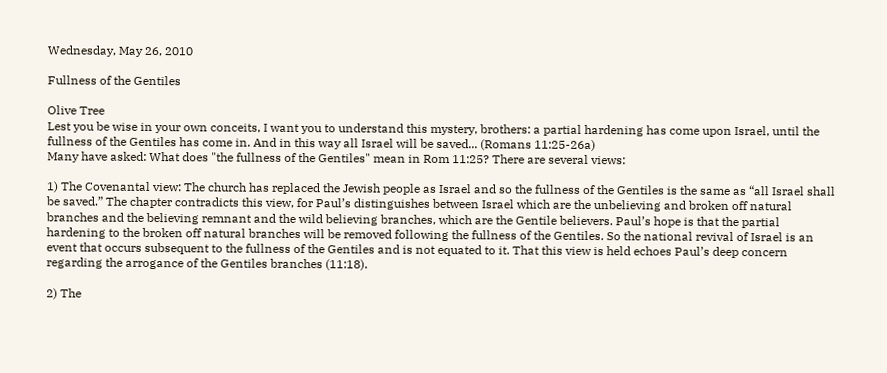Wednesday, May 26, 2010

Fullness of the Gentiles

Olive Tree
Lest you be wise in your own conceits, I want you to understand this mystery, brothers: a partial hardening has come upon Israel, until the fullness of the Gentiles has come in. And in this way all Israel will be saved... (Romans 11:25-26a)
Many have asked: What does "the fullness of the Gentiles" mean in Rom 11:25? There are several views:

1) The Covenantal view: The church has replaced the Jewish people as Israel and so the fullness of the Gentiles is the same as “all Israel shall be saved.” The chapter contradicts this view, for Paul’s distinguishes between Israel which are the unbelieving and broken off natural branches and the believing remnant and the wild believing branches, which are the Gentile believers. Paul’s hope is that the partial hardening to the broken off natural branches will be removed following the fullness of the Gentiles. So the national revival of Israel is an event that occurs subsequent to the fullness of the Gentiles and is not equated to it. That this view is held echoes Paul’s deep concern regarding the arrogance of the Gentiles branches (11:18).

2) The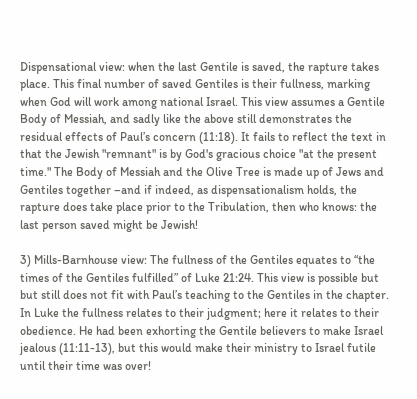Dispensational view: when the last Gentile is saved, the rapture takes place. This final number of saved Gentiles is their fullness, marking when God will work among national Israel. This view assumes a Gentile Body of Messiah, and sadly like the above still demonstrates the residual effects of Paul’s concern (11:18). It fails to reflect the text in that the Jewish "remnant" is by God's gracious choice "at the present time." The Body of Messiah and the Olive Tree is made up of Jews and Gentiles together –and if indeed, as dispensationalism holds, the rapture does take place prior to the Tribulation, then who knows: the last person saved might be Jewish!

3) Mills-Barnhouse view: The fullness of the Gentiles equates to “the times of the Gentiles fulfilled” of Luke 21:24. This view is possible but but still does not fit with Paul’s teaching to the Gentiles in the chapter. In Luke the fullness relates to their judgment; here it relates to their obedience. He had been exhorting the Gentile believers to make Israel jealous (11:11-13), but this would make their ministry to Israel futile until their time was over!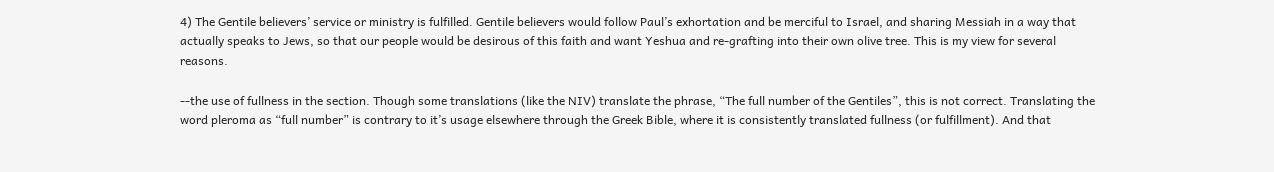4) The Gentile believers’ service or ministry is fulfilled. Gentile believers would follow Paul’s exhortation and be merciful to Israel, and sharing Messiah in a way that actually speaks to Jews, so that our people would be desirous of this faith and want Yeshua and re-grafting into their own olive tree. This is my view for several reasons.

--the use of fullness in the section. Though some translations (like the NIV) translate the phrase, “The full number of the Gentiles”, this is not correct. Translating the word pleroma as “full number” is contrary to it’s usage elsewhere through the Greek Bible, where it is consistently translated fullness (or fulfillment). And that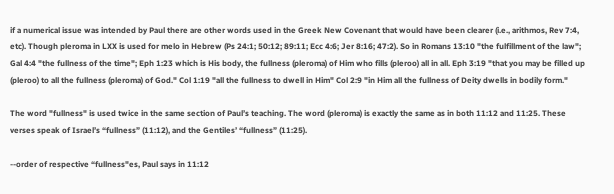if a numerical issue was intended by Paul there are other words used in the Greek New Covenant that would have been clearer (i.e., arithmos, Rev 7:4, etc). Though pleroma in LXX is used for melo in Hebrew (Ps 24:1; 50:12; 89:11; Ecc 4:6; Jer 8:16; 47:2). So in Romans 13:10 "the fulfillment of the law"; Gal 4:4 "the fullness of the time"; Eph 1:23 which is His body, the fullness (pleroma) of Him who fills (pleroo) all in all. Eph 3:19 "that you may be filled up (pleroo) to all the fullness (pleroma) of God." Col 1:19 "all the fullness to dwell in Him" Col 2:9 "in Him all the fullness of Deity dwells in bodily form."

The word "fullness" is used twice in the same section of Paul’s teaching. The word (pleroma) is exactly the same as in both 11:12 and 11:25. These verses speak of Israel’s “fullness” (11:12), and the Gentiles’ “fullness” (11:25).

--order of respective “fullness"es, Paul says in 11:12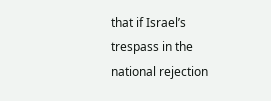that if Israel’s trespass in the national rejection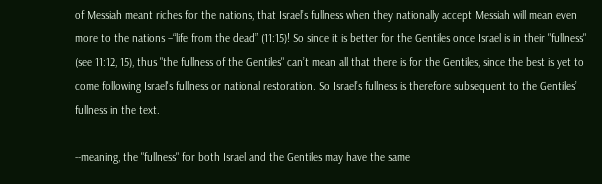of Messiah meant riches for the nations, that Israel’s fullness when they nationally accept Messiah will mean even more to the nations –“life from the dead” (11:15)! So since it is better for the Gentiles once Israel is in their "fullness" (see 11:12, 15), thus "the fullness of the Gentiles" can’t mean all that there is for the Gentiles, since the best is yet to come following Israel's fullness or national restoration. So Israel’s fullness is therefore subsequent to the Gentiles’ fullness in the text.

--meaning, the "fullness" for both Israel and the Gentiles may have the same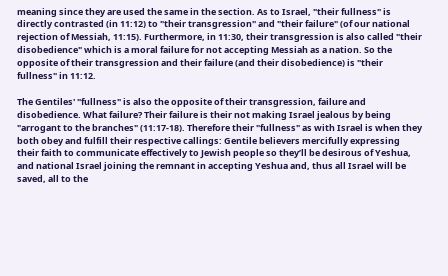meaning since they are used the same in the section. As to Israel, "their fullness" is directly contrasted (in 11:12) to "their transgression" and "their failure" (of our national rejection of Messiah, 11:15). Furthermore, in 11:30, their transgression is also called "their disobedience" which is a moral failure for not accepting Messiah as a nation. So the opposite of their transgression and their failure (and their disobedience) is "their fullness" in 11:12.

The Gentiles' "fullness" is also the opposite of their transgression, failure and disobedience. What failure? Their failure is their not making Israel jealous by being "arrogant to the branches" (11:17-18). Therefore their "fullness" as with Israel is when they both obey and fulfill their respective callings: Gentile believers mercifully expressing their faith to communicate effectively to Jewish people so they’ll be desirous of Yeshua, and national Israel joining the remnant in accepting Yeshua and, thus all Israel will be saved, all to the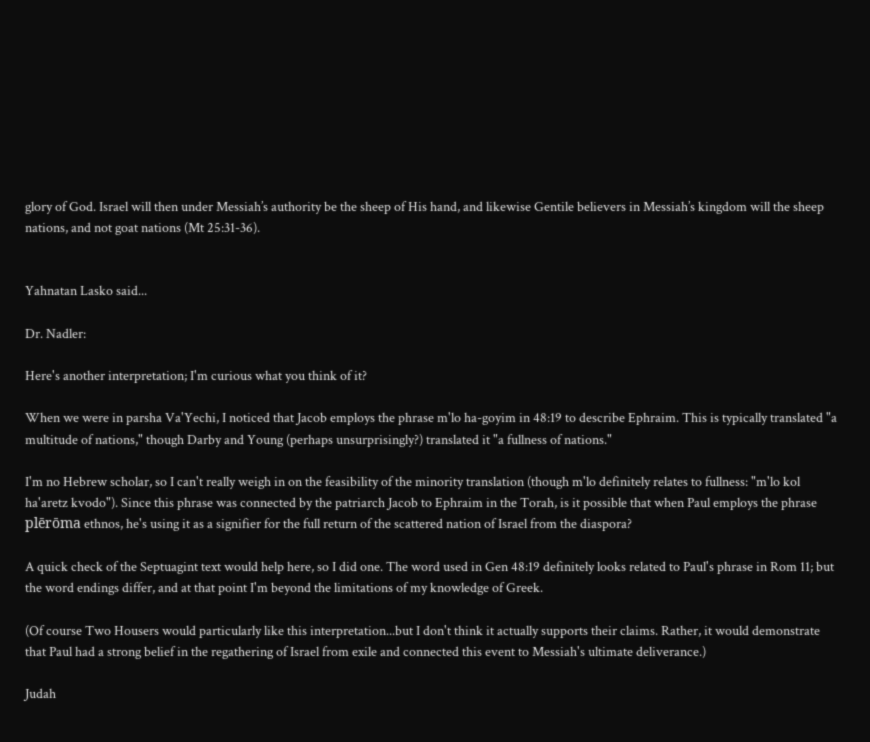glory of God. Israel will then under Messiah’s authority be the sheep of His hand, and likewise Gentile believers in Messiah’s kingdom will the sheep nations, and not goat nations (Mt 25:31-36).


Yahnatan Lasko said...

Dr. Nadler:

Here's another interpretation; I'm curious what you think of it?

When we were in parsha Va'Yechi, I noticed that Jacob employs the phrase m'lo ha-goyim in 48:19 to describe Ephraim. This is typically translated "a multitude of nations," though Darby and Young (perhaps unsurprisingly?) translated it "a fullness of nations."

I'm no Hebrew scholar, so I can't really weigh in on the feasibility of the minority translation (though m'lo definitely relates to fullness: "m'lo kol ha'aretz kvodo"). Since this phrase was connected by the patriarch Jacob to Ephraim in the Torah, is it possible that when Paul employs the phrase plērōma ethnos, he's using it as a signifier for the full return of the scattered nation of Israel from the diaspora?

A quick check of the Septuagint text would help here, so I did one. The word used in Gen 48:19 definitely looks related to Paul's phrase in Rom 11; but the word endings differ, and at that point I'm beyond the limitations of my knowledge of Greek.

(Of course Two Housers would particularly like this interpretation...but I don't think it actually supports their claims. Rather, it would demonstrate that Paul had a strong belief in the regathering of Israel from exile and connected this event to Messiah's ultimate deliverance.)

Judah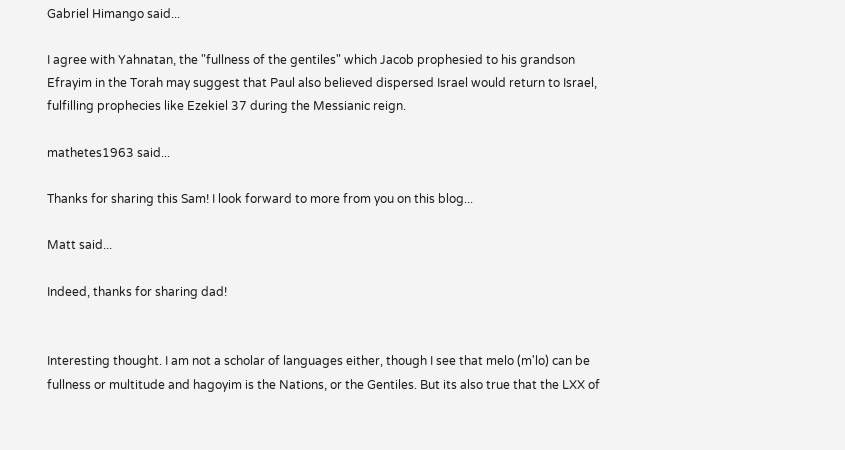Gabriel Himango said...

I agree with Yahnatan, the "fullness of the gentiles" which Jacob prophesied to his grandson Efrayim in the Torah may suggest that Paul also believed dispersed Israel would return to Israel, fulfilling prophecies like Ezekiel 37 during the Messianic reign.

mathetes1963 said...

Thanks for sharing this Sam! I look forward to more from you on this blog...

Matt said...

Indeed, thanks for sharing dad!


Interesting thought. I am not a scholar of languages either, though I see that melo (m'lo) can be fullness or multitude and hagoyim is the Nations, or the Gentiles. But its also true that the LXX of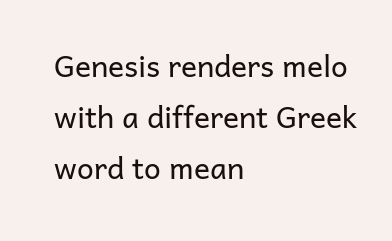Genesis renders melo with a different Greek word to mean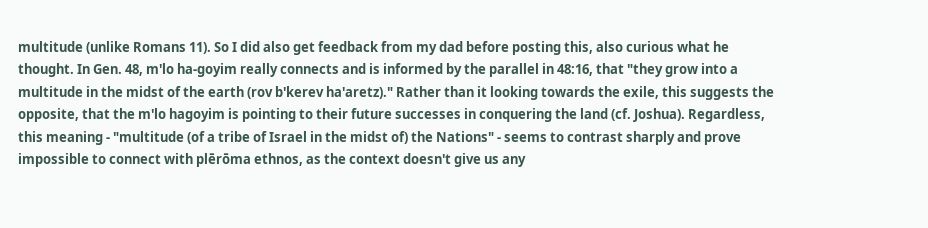multitude (unlike Romans 11). So I did also get feedback from my dad before posting this, also curious what he thought. In Gen. 48, m'lo ha-goyim really connects and is informed by the parallel in 48:16, that "they grow into a multitude in the midst of the earth (rov b'kerev ha'aretz)." Rather than it looking towards the exile, this suggests the opposite, that the m'lo hagoyim is pointing to their future successes in conquering the land (cf. Joshua). Regardless, this meaning - "multitude (of a tribe of Israel in the midst of) the Nations" - seems to contrast sharply and prove impossible to connect with plērōma ethnos, as the context doesn't give us any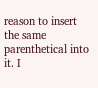reason to insert the same parenthetical into it. I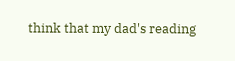think that my dad's reading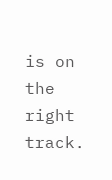is on the right track.